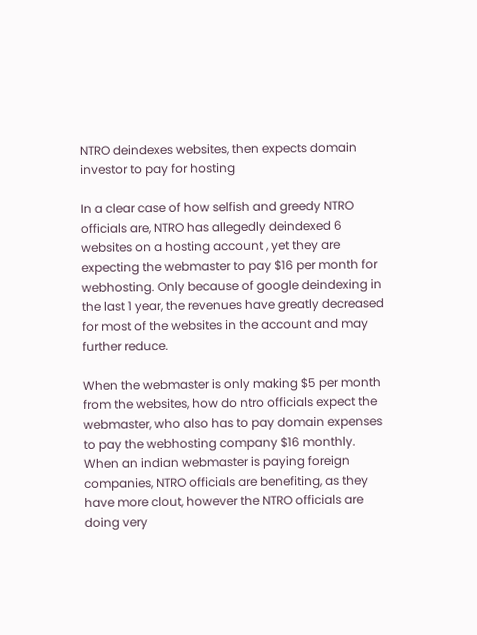NTRO deindexes websites, then expects domain investor to pay for hosting

In a clear case of how selfish and greedy NTRO officials are, NTRO has allegedly deindexed 6 websites on a hosting account , yet they are expecting the webmaster to pay $16 per month for webhosting. Only because of google deindexing in the last 1 year, the revenues have greatly decreased for most of the websites in the account and may further reduce.

When the webmaster is only making $5 per month from the websites, how do ntro officials expect the webmaster, who also has to pay domain expenses to pay the webhosting company $16 monthly. When an indian webmaster is paying foreign companies, NTRO officials are benefiting, as they have more clout, however the NTRO officials are doing very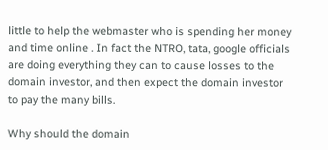little to help the webmaster who is spending her money and time online . In fact the NTRO, tata, google officials are doing everything they can to cause losses to the domain investor, and then expect the domain investor to pay the many bills.

Why should the domain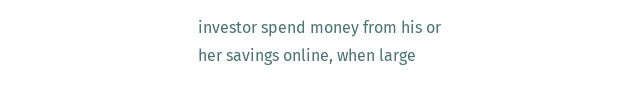investor spend money from his or her savings online, when large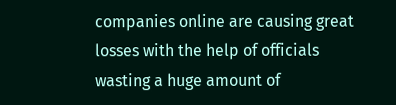companies online are causing great losses with the help of officials wasting a huge amount of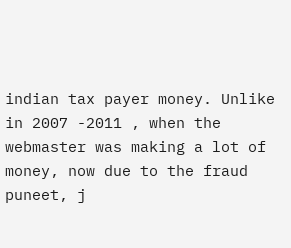indian tax payer money. Unlike in 2007 -2011 , when the webmaster was making a lot of money, now due to the fraud puneet, j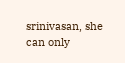srinivasan, she can only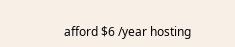afford $6 /year hosting